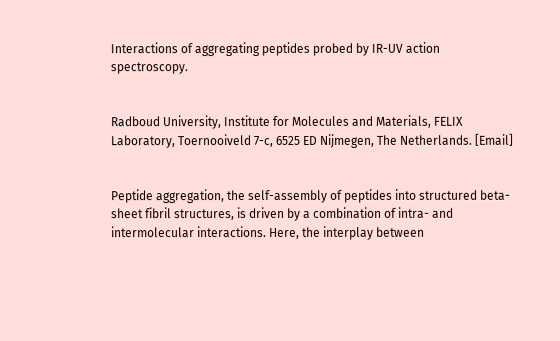Interactions of aggregating peptides probed by IR-UV action spectroscopy.


Radboud University, Institute for Molecules and Materials, FELIX Laboratory, Toernooiveld 7-c, 6525 ED Nijmegen, The Netherlands. [Email]


Peptide aggregation, the self-assembly of peptides into structured beta-sheet fibril structures, is driven by a combination of intra- and intermolecular interactions. Here, the interplay between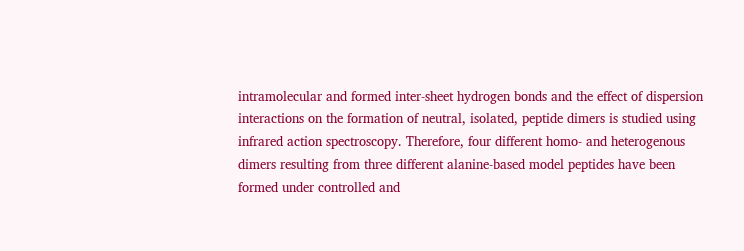intramolecular and formed inter-sheet hydrogen bonds and the effect of dispersion interactions on the formation of neutral, isolated, peptide dimers is studied using infrared action spectroscopy. Therefore, four different homo- and heterogenous dimers resulting from three different alanine-based model peptides have been formed under controlled and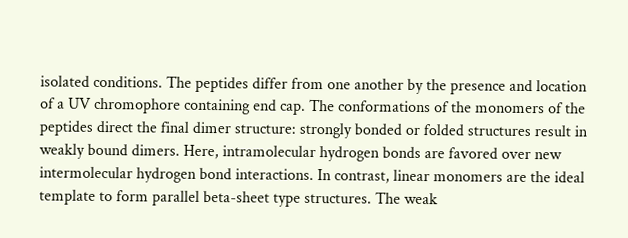isolated conditions. The peptides differ from one another by the presence and location of a UV chromophore containing end cap. The conformations of the monomers of the peptides direct the final dimer structure: strongly bonded or folded structures result in weakly bound dimers. Here, intramolecular hydrogen bonds are favored over new intermolecular hydrogen bond interactions. In contrast, linear monomers are the ideal template to form parallel beta-sheet type structures. The weak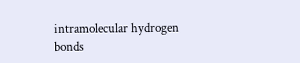intramolecular hydrogen bonds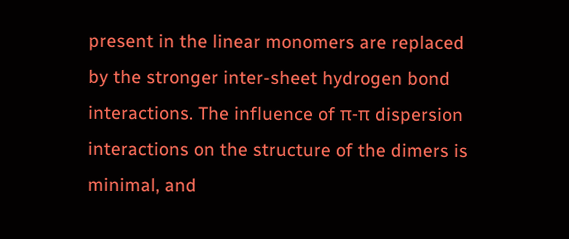present in the linear monomers are replaced by the stronger inter-sheet hydrogen bond interactions. The influence of π-π dispersion interactions on the structure of the dimers is minimal, and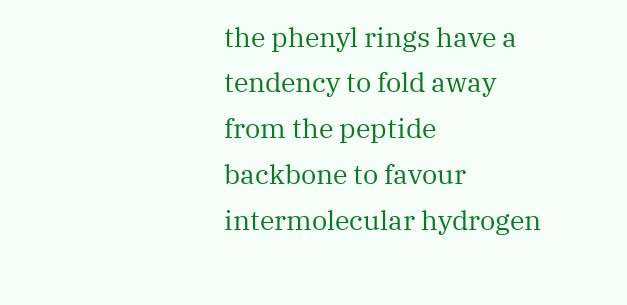the phenyl rings have a tendency to fold away from the peptide backbone to favour intermolecular hydrogen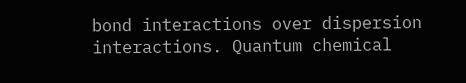bond interactions over dispersion interactions. Quantum chemical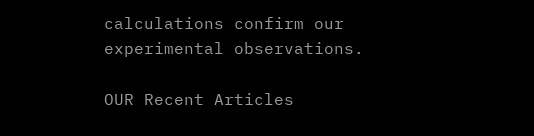calculations confirm our experimental observations.

OUR Recent Articles